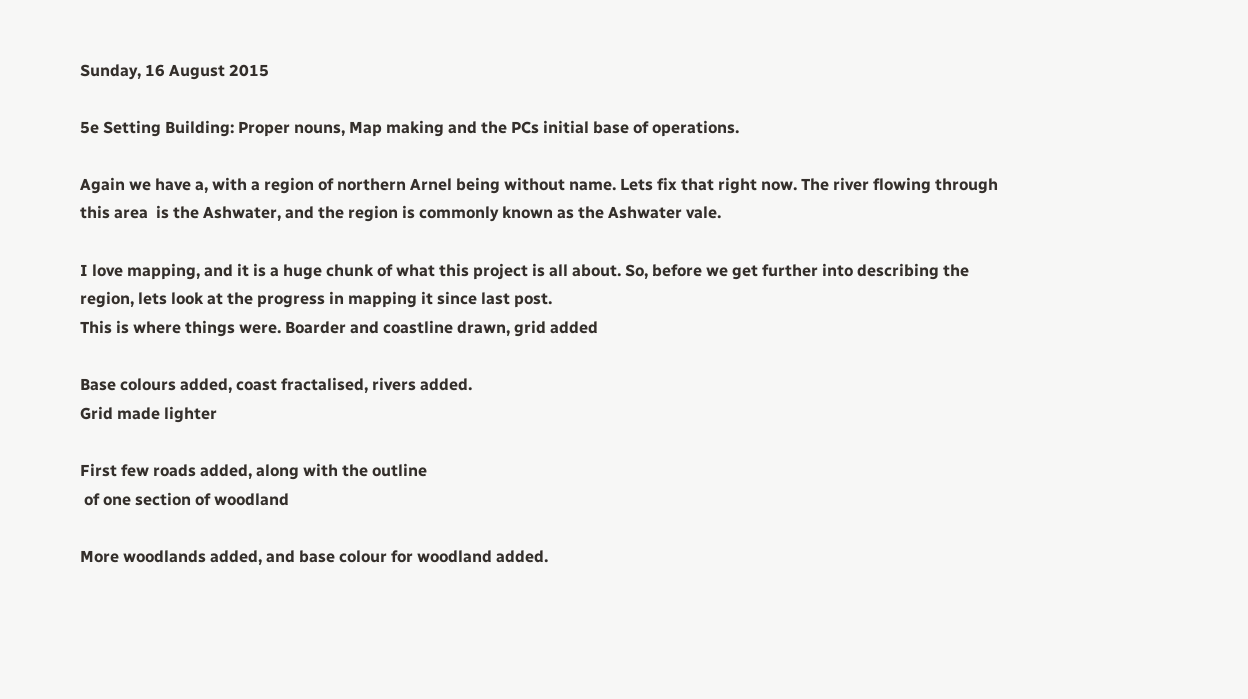Sunday, 16 August 2015

5e Setting Building: Proper nouns, Map making and the PCs initial base of operations.

Again we have a, with a region of northern Arnel being without name. Lets fix that right now. The river flowing through this area  is the Ashwater, and the region is commonly known as the Ashwater vale.

I love mapping, and it is a huge chunk of what this project is all about. So, before we get further into describing the region, lets look at the progress in mapping it since last post.
This is where things were. Boarder and coastline drawn, grid added

Base colours added, coast fractalised, rivers added.
Grid made lighter

First few roads added, along with the outline
 of one section of woodland

More woodlands added, and base colour for woodland added.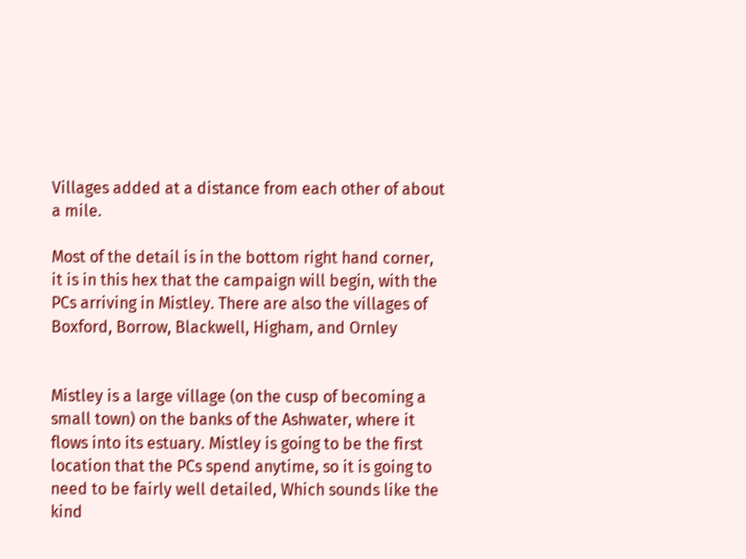Villages added at a distance from each other of about a mile.

Most of the detail is in the bottom right hand corner, it is in this hex that the campaign will begin, with the PCs arriving in Mistley. There are also the villages of Boxford, Borrow, Blackwell, Higham, and Ornley


Mistley is a large village (on the cusp of becoming a small town) on the banks of the Ashwater, where it flows into its estuary. Mistley is going to be the first location that the PCs spend anytime, so it is going to need to be fairly well detailed, Which sounds like the kind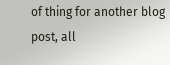of thing for another blog post, all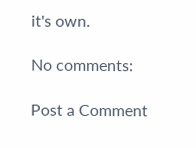it's own.

No comments:

Post a Comment